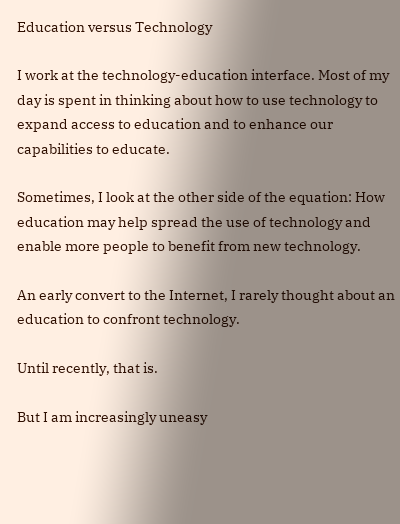Education versus Technology

I work at the technology-education interface. Most of my day is spent in thinking about how to use technology to expand access to education and to enhance our capabilities to educate.

Sometimes, I look at the other side of the equation: How education may help spread the use of technology and enable more people to benefit from new technology.

An early convert to the Internet, I rarely thought about an education to confront technology.

Until recently, that is.

But I am increasingly uneasy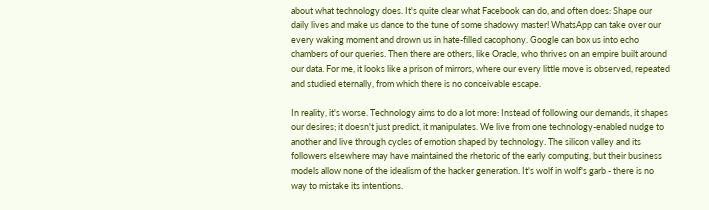about what technology does. It's quite clear what Facebook can do, and often does: Shape our daily lives and make us dance to the tune of some shadowy master! WhatsApp can take over our every waking moment and drown us in hate-filled cacophony. Google can box us into echo chambers of our queries. Then there are others, like Oracle, who thrives on an empire built around our data. For me, it looks like a prison of mirrors, where our every little move is observed, repeated and studied eternally, from which there is no conceivable escape.

In reality, it's worse. Technology aims to do a lot more: Instead of following our demands, it shapes our desires; it doesn't just predict, it manipulates. We live from one technology-enabled nudge to another and live through cycles of emotion shaped by technology. The silicon valley and its followers elsewhere may have maintained the rhetoric of the early computing, but their business models allow none of the idealism of the hacker generation. It's wolf in wolf's garb - there is no way to mistake its intentions.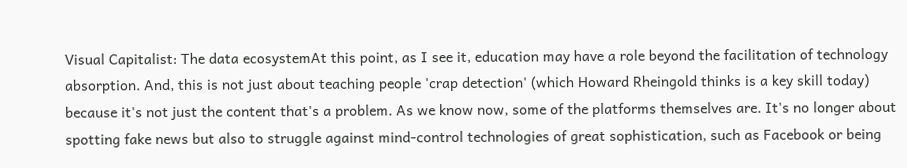Visual Capitalist: The data ecosystemAt this point, as I see it, education may have a role beyond the facilitation of technology absorption. And, this is not just about teaching people 'crap detection' (which Howard Rheingold thinks is a key skill today) because it's not just the content that's a problem. As we know now, some of the platforms themselves are. It's no longer about spotting fake news but also to struggle against mind-control technologies of great sophistication, such as Facebook or being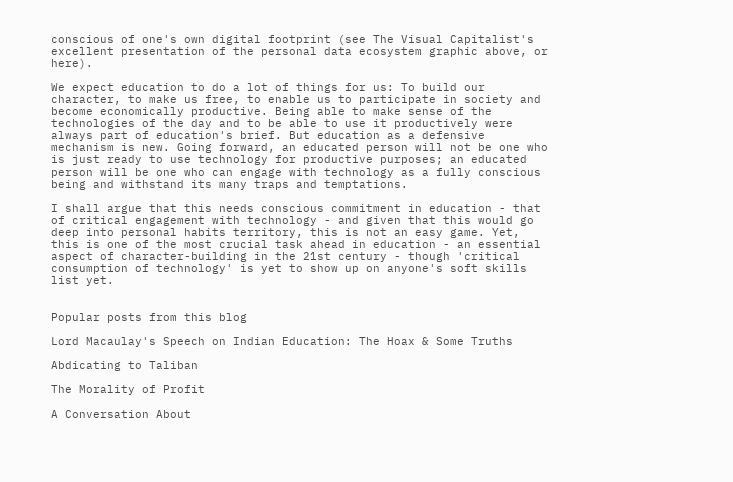conscious of one's own digital footprint (see The Visual Capitalist's excellent presentation of the personal data ecosystem graphic above, or here).

We expect education to do a lot of things for us: To build our character, to make us free, to enable us to participate in society and become economically productive. Being able to make sense of the technologies of the day and to be able to use it productively were always part of education's brief. But education as a defensive mechanism is new. Going forward, an educated person will not be one who is just ready to use technology for productive purposes; an educated person will be one who can engage with technology as a fully conscious being and withstand its many traps and temptations.

I shall argue that this needs conscious commitment in education - that of critical engagement with technology - and given that this would go deep into personal habits territory, this is not an easy game. Yet, this is one of the most crucial task ahead in education - an essential aspect of character-building in the 21st century - though 'critical consumption of technology' is yet to show up on anyone's soft skills list yet.


Popular posts from this blog

Lord Macaulay's Speech on Indian Education: The Hoax & Some Truths

Abdicating to Taliban

The Morality of Profit

A Conversation About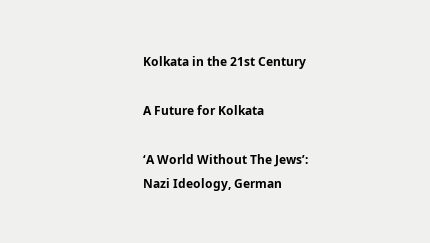Kolkata in the 21st Century

A Future for Kolkata

‘A World Without The Jews’: Nazi Ideology, German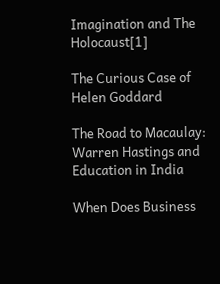Imagination and The Holocaust[1]

The Curious Case of Helen Goddard

The Road to Macaulay: Warren Hastings and Education in India

When Does Business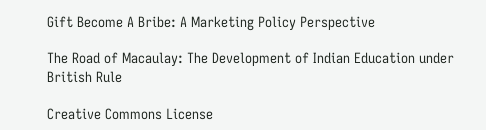Gift Become A Bribe: A Marketing Policy Perspective

The Road of Macaulay: The Development of Indian Education under British Rule

Creative Commons License